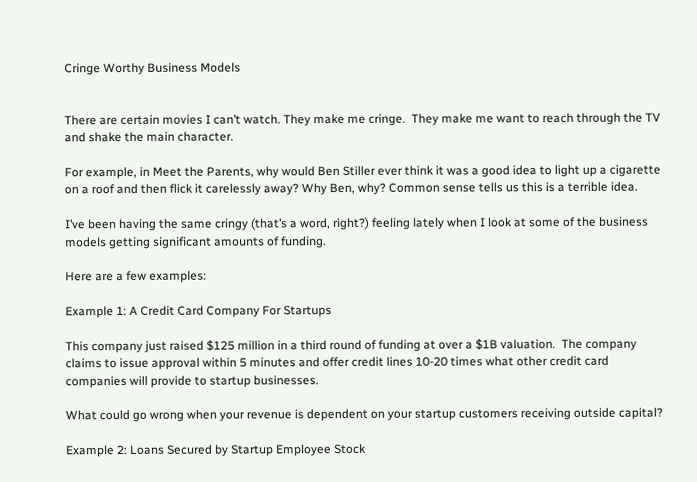Cringe Worthy Business Models


There are certain movies I can’t watch. They make me cringe.  They make me want to reach through the TV and shake the main character.

For example, in Meet the Parents, why would Ben Stiller ever think it was a good idea to light up a cigarette on a roof and then flick it carelessly away? Why Ben, why? Common sense tells us this is a terrible idea.

I’ve been having the same cringy (that’s a word, right?) feeling lately when I look at some of the business models getting significant amounts of funding.

Here are a few examples:

Example 1: A Credit Card Company For Startups

This company just raised $125 million in a third round of funding at over a $1B valuation.  The company claims to issue approval within 5 minutes and offer credit lines 10-20 times what other credit card companies will provide to startup businesses.

What could go wrong when your revenue is dependent on your startup customers receiving outside capital?

Example 2: Loans Secured by Startup Employee Stock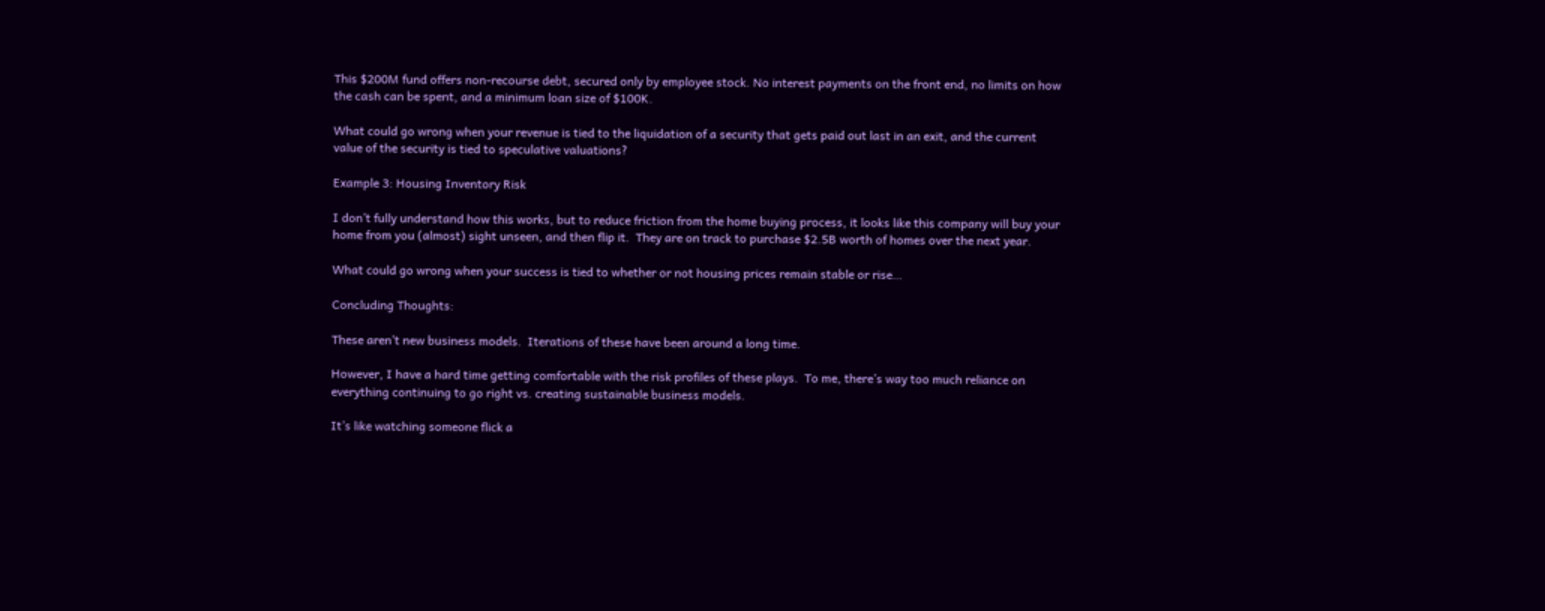This $200M fund offers non-recourse debt, secured only by employee stock. No interest payments on the front end, no limits on how the cash can be spent, and a minimum loan size of $100K.

What could go wrong when your revenue is tied to the liquidation of a security that gets paid out last in an exit, and the current value of the security is tied to speculative valuations?

Example 3: Housing Inventory Risk

I don’t fully understand how this works, but to reduce friction from the home buying process, it looks like this company will buy your home from you (almost) sight unseen, and then flip it.  They are on track to purchase $2.5B worth of homes over the next year.

What could go wrong when your success is tied to whether or not housing prices remain stable or rise…

Concluding Thoughts:

These aren’t new business models.  Iterations of these have been around a long time.

However, I have a hard time getting comfortable with the risk profiles of these plays.  To me, there’s way too much reliance on everything continuing to go right vs. creating sustainable business models.

It’s like watching someone flick a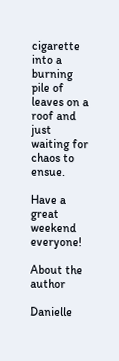cigarette into a burning pile of leaves on a roof and just waiting for chaos to ensue.

Have a great weekend everyone!

About the author

Danielle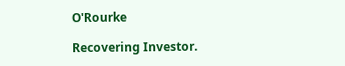O'Rourke

Recovering Investor.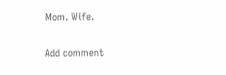Mom. Wife.

Add comment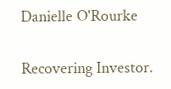Danielle O'Rourke

Recovering Investor.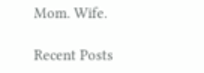Mom. Wife.

Recent Posts